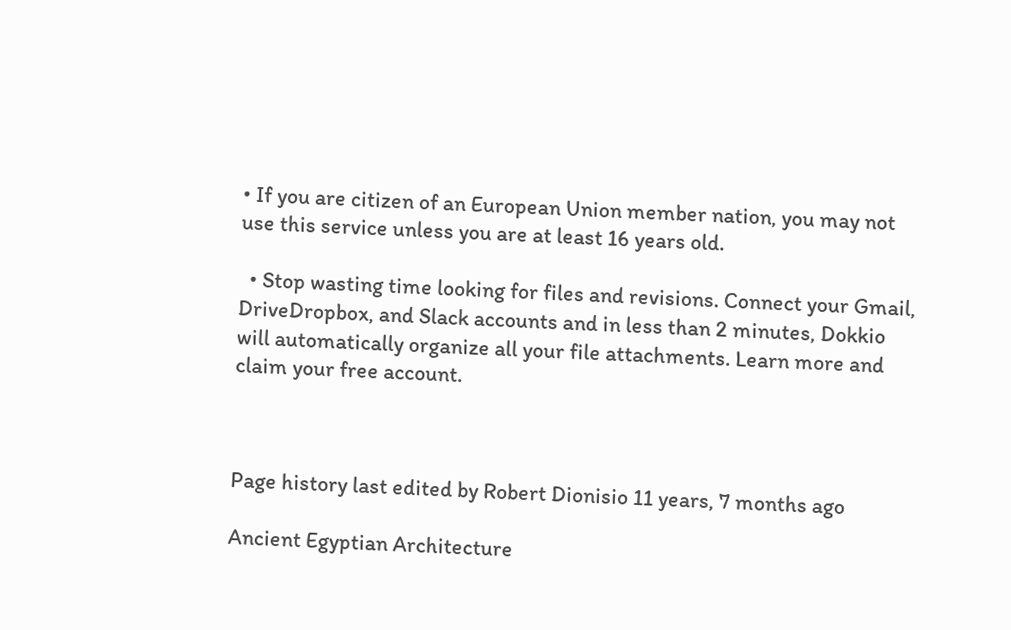• If you are citizen of an European Union member nation, you may not use this service unless you are at least 16 years old.

  • Stop wasting time looking for files and revisions. Connect your Gmail, DriveDropbox, and Slack accounts and in less than 2 minutes, Dokkio will automatically organize all your file attachments. Learn more and claim your free account.



Page history last edited by Robert Dionisio 11 years, 7 months ago

Ancient Egyptian Architecture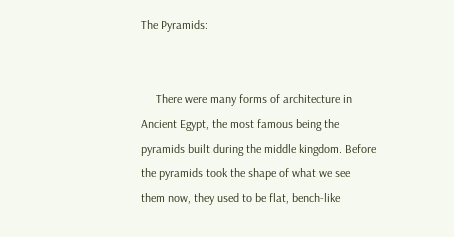The Pyramids:


     There were many forms of architecture in Ancient Egypt, the most famous being the pyramids built during the middle kingdom. Before the pyramids took the shape of what we see them now, they used to be flat, bench-like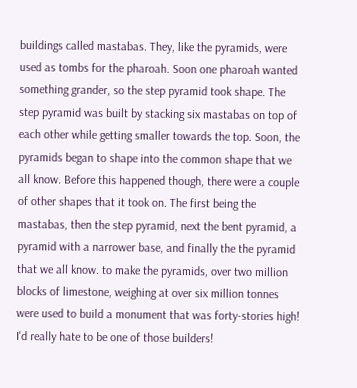buildings called mastabas. They, like the pyramids, were used as tombs for the pharoah. Soon one pharoah wanted something grander, so the step pyramid took shape. The step pyramid was built by stacking six mastabas on top of each other while getting smaller towards the top. Soon, the pyramids began to shape into the common shape that we all know. Before this happened though, there were a couple of other shapes that it took on. The first being the mastabas, then the step pyramid, next the bent pyramid, a pyramid with a narrower base, and finally the the pyramid that we all know. to make the pyramids, over two million blocks of limestone, weighing at over six million tonnes were used to build a monument that was forty-stories high! I'd really hate to be one of those builders!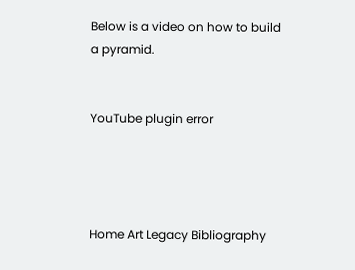Below is a video on how to build a pyramid.


YouTube plugin error




Home Art Legacy Bibliography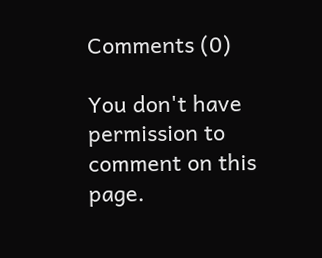Comments (0)

You don't have permission to comment on this page.